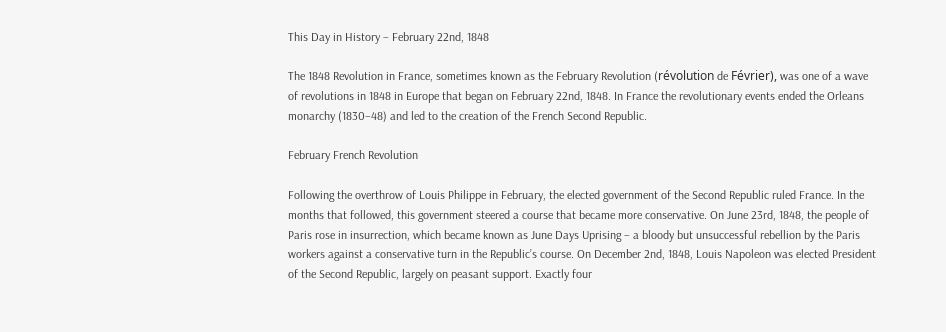This Day in History – February 22nd, 1848

The 1848 Revolution in France, sometimes known as the February Revolution (révolution de Février), was one of a wave of revolutions in 1848 in Europe that began on February 22nd, 1848. In France the revolutionary events ended the Orleans monarchy (1830–48) and led to the creation of the French Second Republic.

February French Revolution

Following the overthrow of Louis Philippe in February, the elected government of the Second Republic ruled France. In the months that followed, this government steered a course that became more conservative. On June 23rd, 1848, the people of Paris rose in insurrection, which became known as June Days Uprising – a bloody but unsuccessful rebellion by the Paris workers against a conservative turn in the Republic’s course. On December 2nd, 1848, Louis Napoleon was elected President of the Second Republic, largely on peasant support. Exactly four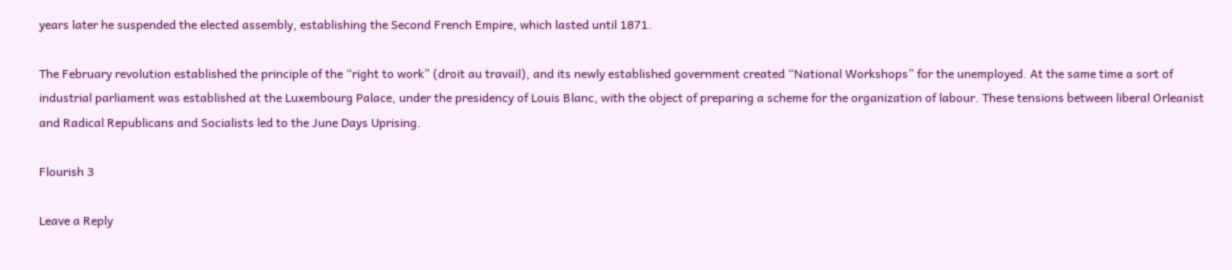years later he suspended the elected assembly, establishing the Second French Empire, which lasted until 1871.

The February revolution established the principle of the “right to work” (droit au travail), and its newly established government created “National Workshops” for the unemployed. At the same time a sort of industrial parliament was established at the Luxembourg Palace, under the presidency of Louis Blanc, with the object of preparing a scheme for the organization of labour. These tensions between liberal Orleanist and Radical Republicans and Socialists led to the June Days Uprising.

Flourish 3

Leave a Reply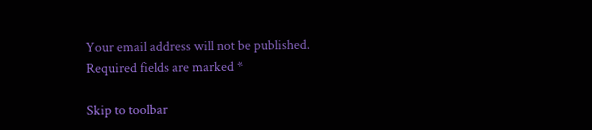Your email address will not be published. Required fields are marked *

Skip to toolbar